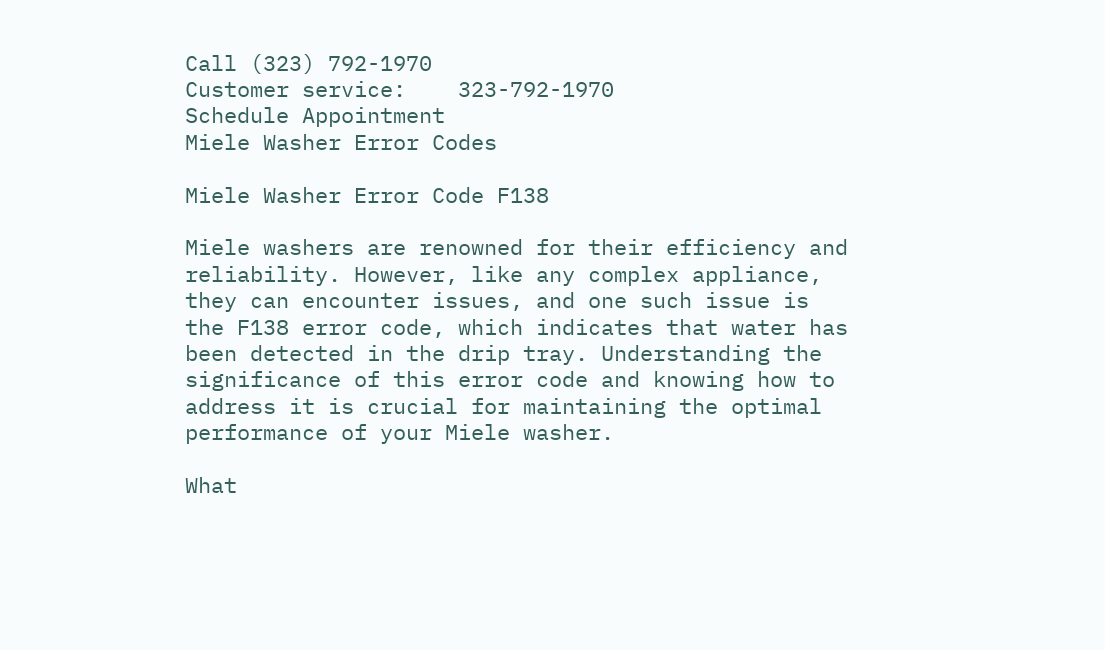Call (323) 792-1970
Customer service:    323-792-1970
Schedule Appointment
Miele Washer Error Codes

Miele Washer Error Code F138

Miele washers are renowned for their efficiency and reliability. However, like any complex appliance, they can encounter issues, and one such issue is the F138 error code, which indicates that water has been detected in the drip tray. Understanding the significance of this error code and knowing how to address it is crucial for maintaining the optimal performance of your Miele washer.

What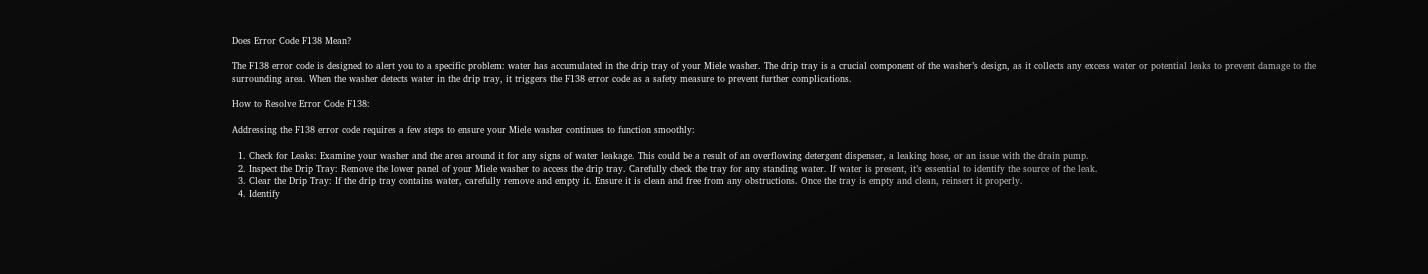Does Error Code F138 Mean?

The F138 error code is designed to alert you to a specific problem: water has accumulated in the drip tray of your Miele washer. The drip tray is a crucial component of the washer’s design, as it collects any excess water or potential leaks to prevent damage to the surrounding area. When the washer detects water in the drip tray, it triggers the F138 error code as a safety measure to prevent further complications.

How to Resolve Error Code F138:

Addressing the F138 error code requires a few steps to ensure your Miele washer continues to function smoothly:

  1. Check for Leaks: Examine your washer and the area around it for any signs of water leakage. This could be a result of an overflowing detergent dispenser, a leaking hose, or an issue with the drain pump.
  2. Inspect the Drip Tray: Remove the lower panel of your Miele washer to access the drip tray. Carefully check the tray for any standing water. If water is present, it’s essential to identify the source of the leak.
  3. Clear the Drip Tray: If the drip tray contains water, carefully remove and empty it. Ensure it is clean and free from any obstructions. Once the tray is empty and clean, reinsert it properly.
  4. Identify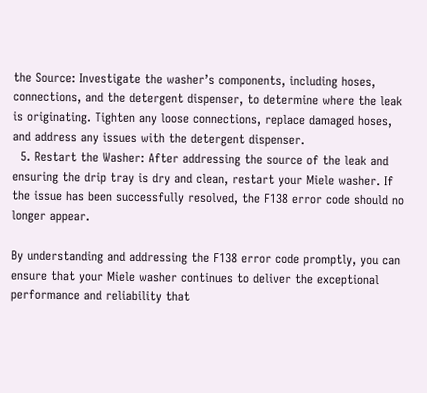the Source: Investigate the washer’s components, including hoses, connections, and the detergent dispenser, to determine where the leak is originating. Tighten any loose connections, replace damaged hoses, and address any issues with the detergent dispenser.
  5. Restart the Washer: After addressing the source of the leak and ensuring the drip tray is dry and clean, restart your Miele washer. If the issue has been successfully resolved, the F138 error code should no longer appear.

By understanding and addressing the F138 error code promptly, you can ensure that your Miele washer continues to deliver the exceptional performance and reliability that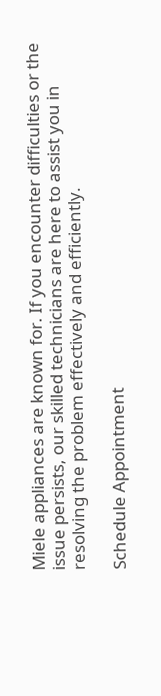Miele appliances are known for. If you encounter difficulties or the issue persists, our skilled technicians are here to assist you in resolving the problem effectively and efficiently.

Schedule Appointment